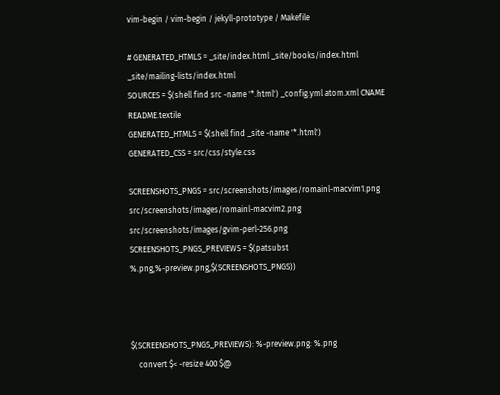vim-begin / vim-begin / jekyll-prototype / Makefile

# GENERATED_HTMLS = _site/index.html _site/books/index.html _site/mailing-lists/index.html
SOURCES = $(shell find src -name '*.html') _config.yml atom.xml CNAME README.textile
GENERATED_HTMLS = $(shell find _site -name '*.html')
GENERATED_CSS = src/css/style.css

SCREENSHOTS_PNGS = src/screenshots/images/romainl-macvim1.png src/screenshots/images/romainl-macvim2.png src/screenshots/images/gvim-perl-256.png
SCREENSHOTS_PNGS_PREVIEWS = $(patsubst %.png,%-preview.png,$(SCREENSHOTS_PNGS))



$(SCREENSHOTS_PNGS_PREVIEWS): %-preview.png: %.png
    convert $< -resize 400 $@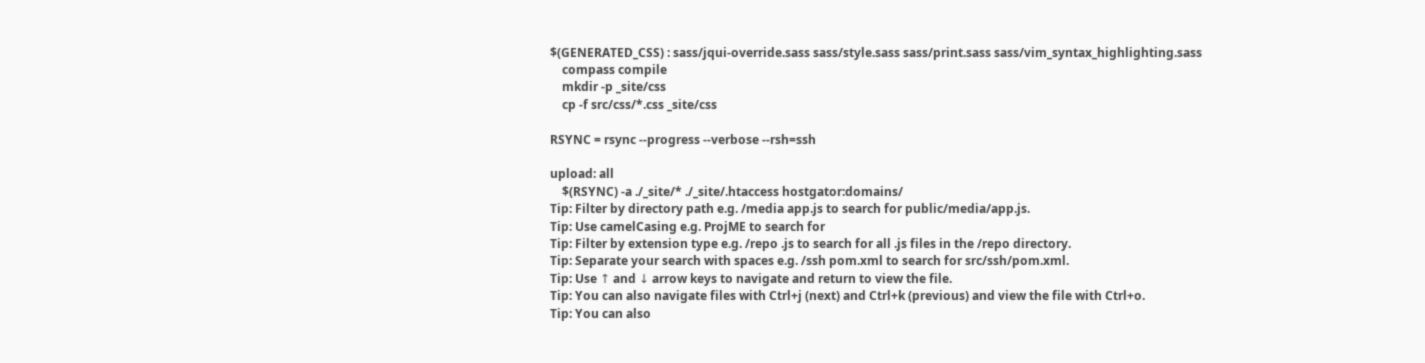$(GENERATED_CSS) : sass/jqui-override.sass sass/style.sass sass/print.sass sass/vim_syntax_highlighting.sass
    compass compile
    mkdir -p _site/css
    cp -f src/css/*.css _site/css

RSYNC = rsync --progress --verbose --rsh=ssh

upload: all
    $(RSYNC) -a ./_site/* ./_site/.htaccess hostgator:domains/
Tip: Filter by directory path e.g. /media app.js to search for public/media/app.js.
Tip: Use camelCasing e.g. ProjME to search for
Tip: Filter by extension type e.g. /repo .js to search for all .js files in the /repo directory.
Tip: Separate your search with spaces e.g. /ssh pom.xml to search for src/ssh/pom.xml.
Tip: Use ↑ and ↓ arrow keys to navigate and return to view the file.
Tip: You can also navigate files with Ctrl+j (next) and Ctrl+k (previous) and view the file with Ctrl+o.
Tip: You can also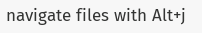navigate files with Alt+j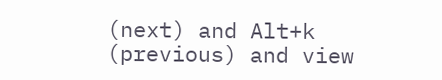(next) and Alt+k (previous) and view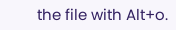the file with Alt+o.